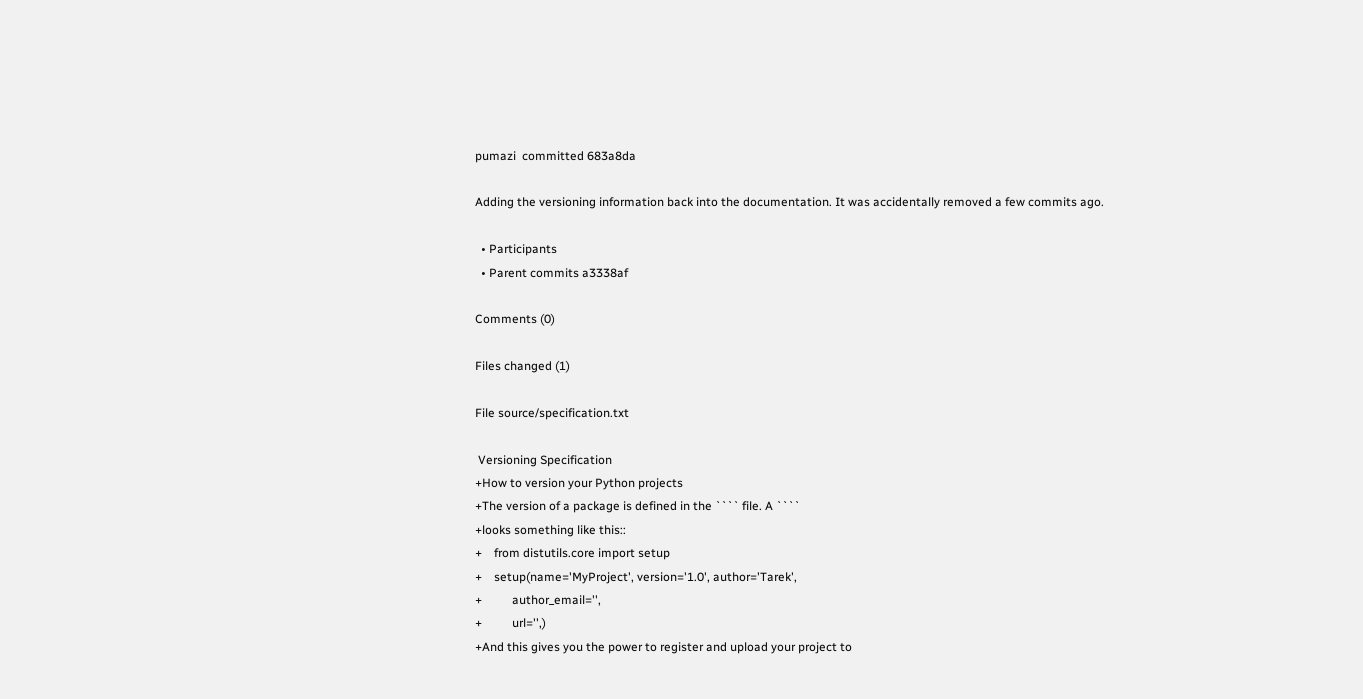pumazi  committed 683a8da

Adding the versioning information back into the documentation. It was accidentally removed a few commits ago.

  • Participants
  • Parent commits a3338af

Comments (0)

Files changed (1)

File source/specification.txt

 Versioning Specification
+How to version your Python projects
+The version of a package is defined in the ```` file. A ````
+looks something like this::
+    from distutils.core import setup
+    setup(name='MyProject', version='1.0', author='Tarek',
+          author_email='',
+          url='',)
+And this gives you the power to register and upload your project to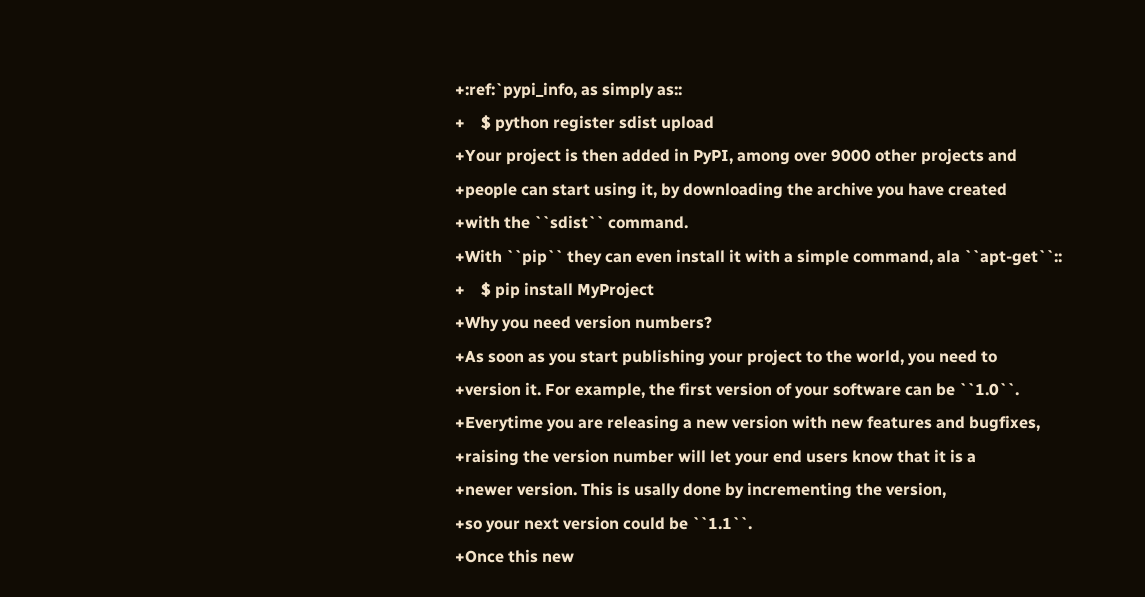+:ref:`pypi_info, as simply as::
+    $ python register sdist upload
+Your project is then added in PyPI, among over 9000 other projects and
+people can start using it, by downloading the archive you have created
+with the ``sdist`` command.
+With ``pip`` they can even install it with a simple command, ala ``apt-get``::
+    $ pip install MyProject
+Why you need version numbers?
+As soon as you start publishing your project to the world, you need to
+version it. For example, the first version of your software can be ``1.0``.
+Everytime you are releasing a new version with new features and bugfixes,
+raising the version number will let your end users know that it is a
+newer version. This is usally done by incrementing the version,
+so your next version could be ``1.1``.
+Once this new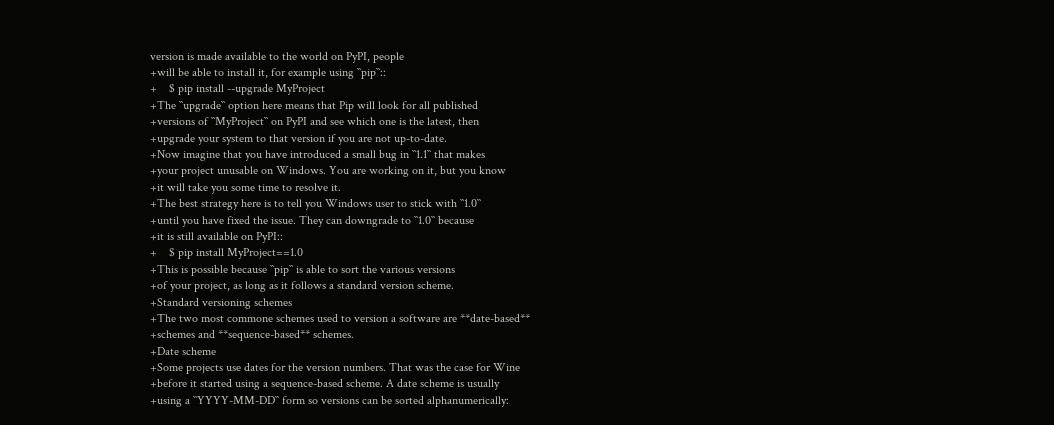version is made available to the world on PyPI, people
+will be able to install it, for example using ``pip``::
+    $ pip install --upgrade MyProject
+The ``upgrade`` option here means that Pip will look for all published
+versions of ``MyProject`` on PyPI and see which one is the latest, then
+upgrade your system to that version if you are not up-to-date.
+Now imagine that you have introduced a small bug in ``1.1`` that makes
+your project unusable on Windows. You are working on it, but you know
+it will take you some time to resolve it.
+The best strategy here is to tell you Windows user to stick with ``1.0``
+until you have fixed the issue. They can downgrade to ``1.0`` because
+it is still available on PyPI::
+    $ pip install MyProject==1.0
+This is possible because ``pip`` is able to sort the various versions
+of your project, as long as it follows a standard version scheme.
+Standard versioning schemes
+The two most commone schemes used to version a software are **date-based**
+schemes and **sequence-based** schemes.
+Date scheme
+Some projects use dates for the version numbers. That was the case for Wine
+before it started using a sequence-based scheme. A date scheme is usually
+using a ``YYYY-MM-DD`` form so versions can be sorted alphanumerically: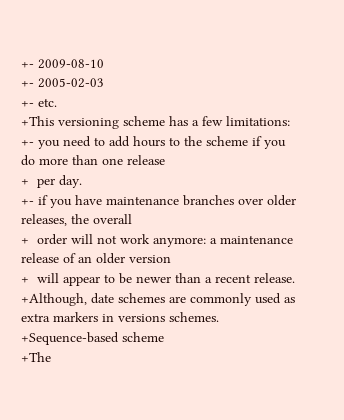+- 2009-08-10
+- 2005-02-03
+- etc.
+This versioning scheme has a few limitations:
+- you need to add hours to the scheme if you do more than one release
+  per day.
+- if you have maintenance branches over older releases, the overall
+  order will not work anymore: a maintenance release of an older version
+  will appear to be newer than a recent release.
+Although, date schemes are commonly used as extra markers in versions schemes.
+Sequence-based scheme
+The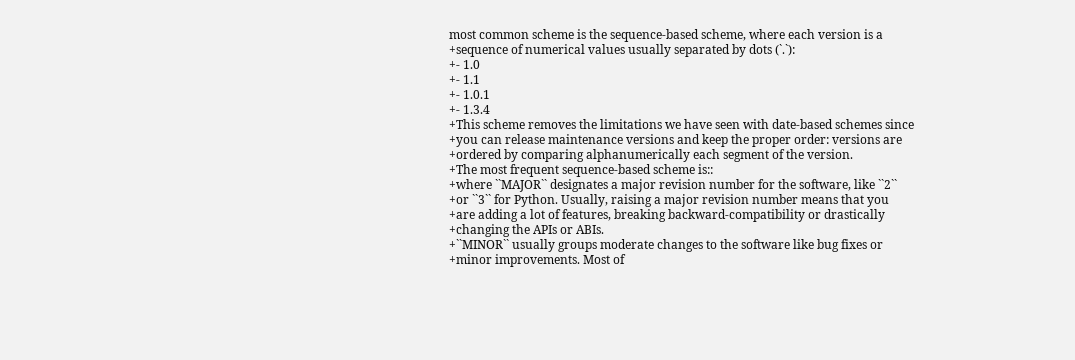most common scheme is the sequence-based scheme, where each version is a
+sequence of numerical values usually separated by dots (`.`):
+- 1.0
+- 1.1
+- 1.0.1
+- 1.3.4
+This scheme removes the limitations we have seen with date-based schemes since
+you can release maintenance versions and keep the proper order: versions are
+ordered by comparing alphanumerically each segment of the version.
+The most frequent sequence-based scheme is::
+where ``MAJOR`` designates a major revision number for the software, like ``2``
+or ``3`` for Python. Usually, raising a major revision number means that you
+are adding a lot of features, breaking backward-compatibility or drastically
+changing the APIs or ABIs.
+``MINOR`` usually groups moderate changes to the software like bug fixes or
+minor improvements. Most of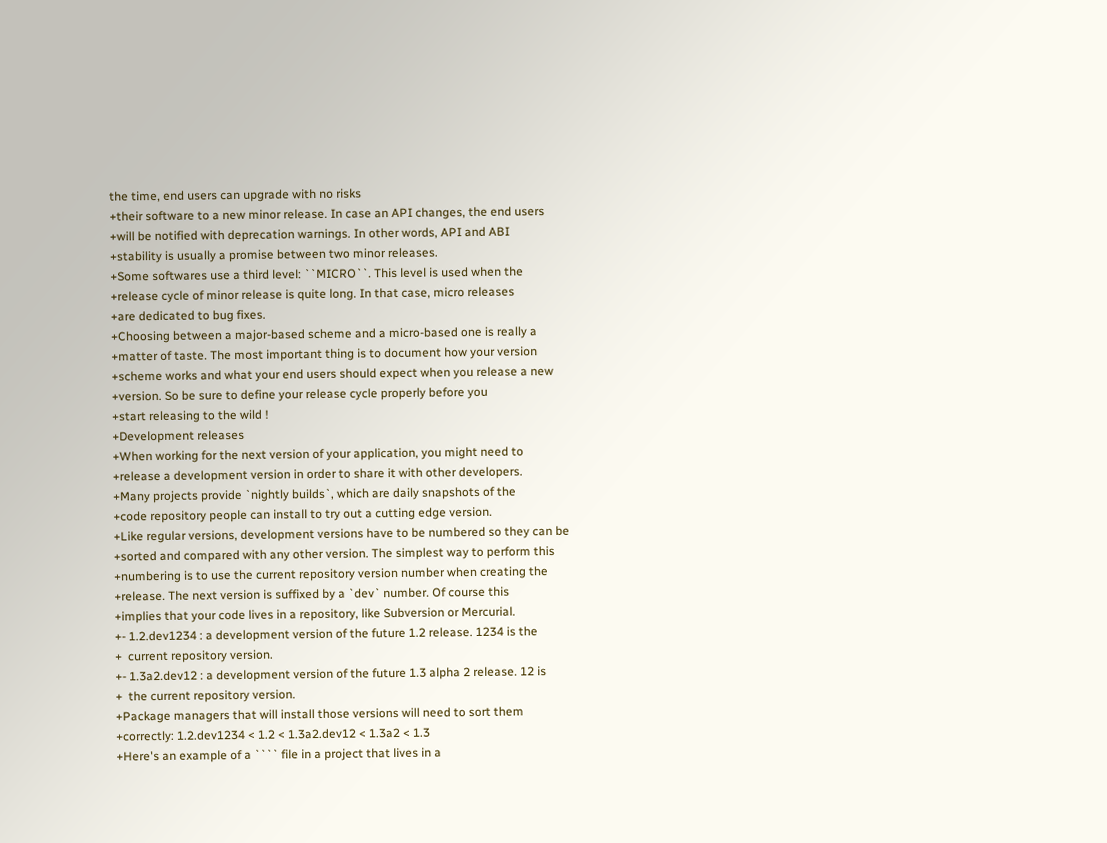the time, end users can upgrade with no risks
+their software to a new minor release. In case an API changes, the end users
+will be notified with deprecation warnings. In other words, API and ABI
+stability is usually a promise between two minor releases.
+Some softwares use a third level: ``MICRO``. This level is used when the
+release cycle of minor release is quite long. In that case, micro releases
+are dedicated to bug fixes.
+Choosing between a major-based scheme and a micro-based one is really a
+matter of taste. The most important thing is to document how your version
+scheme works and what your end users should expect when you release a new
+version. So be sure to define your release cycle properly before you
+start releasing to the wild !
+Development releases
+When working for the next version of your application, you might need to
+release a development version in order to share it with other developers.
+Many projects provide `nightly builds`, which are daily snapshots of the
+code repository people can install to try out a cutting edge version.
+Like regular versions, development versions have to be numbered so they can be
+sorted and compared with any other version. The simplest way to perform this
+numbering is to use the current repository version number when creating the
+release. The next version is suffixed by a `dev` number. Of course this
+implies that your code lives in a repository, like Subversion or Mercurial.
+- 1.2.dev1234 : a development version of the future 1.2 release. 1234 is the
+  current repository version.
+- 1.3a2.dev12 : a development version of the future 1.3 alpha 2 release. 12 is
+  the current repository version.
+Package managers that will install those versions will need to sort them
+correctly: 1.2.dev1234 < 1.2 < 1.3a2.dev12 < 1.3a2 < 1.3
+Here's an example of a ```` file in a project that lives in a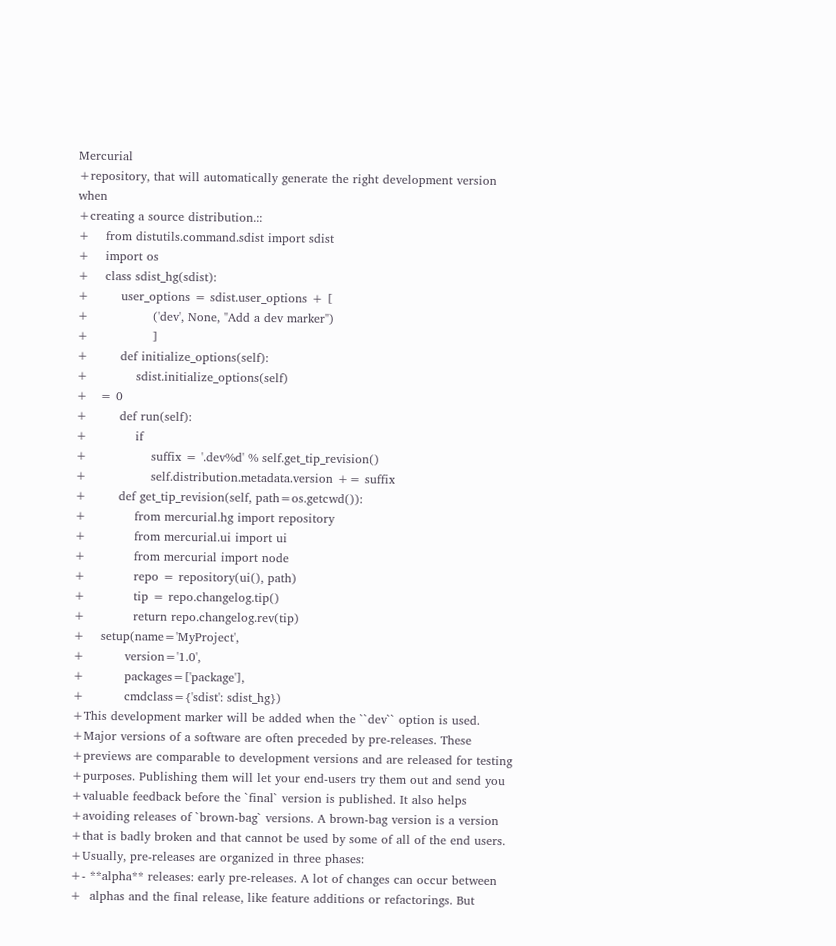Mercurial
+repository, that will automatically generate the right development version when
+creating a source distribution.::
+    from distutils.command.sdist import sdist
+    import os
+    class sdist_hg(sdist):
+        user_options = sdist.user_options + [
+                ('dev', None, "Add a dev marker")
+                ]
+        def initialize_options(self):
+            sdist.initialize_options(self)
+   = 0
+        def run(self):
+            if
+                suffix = '.dev%d' % self.get_tip_revision()
+                self.distribution.metadata.version += suffix
+        def get_tip_revision(self, path=os.getcwd()):
+            from mercurial.hg import repository
+            from mercurial.ui import ui
+            from mercurial import node
+            repo = repository(ui(), path)
+            tip = repo.changelog.tip()
+            return repo.changelog.rev(tip)
+    setup(name='MyProject',
+          version='1.0',
+          packages=['package'],
+          cmdclass={'sdist': sdist_hg})
+This development marker will be added when the ``dev`` option is used.
+Major versions of a software are often preceded by pre-releases. These
+previews are comparable to development versions and are released for testing
+purposes. Publishing them will let your end-users try them out and send you
+valuable feedback before the `final` version is published. It also helps
+avoiding releases of `brown-bag` versions. A brown-bag version is a version
+that is badly broken and that cannot be used by some of all of the end users.
+Usually, pre-releases are organized in three phases:
+- **alpha** releases: early pre-releases. A lot of changes can occur between
+  alphas and the final release, like feature additions or refactorings. But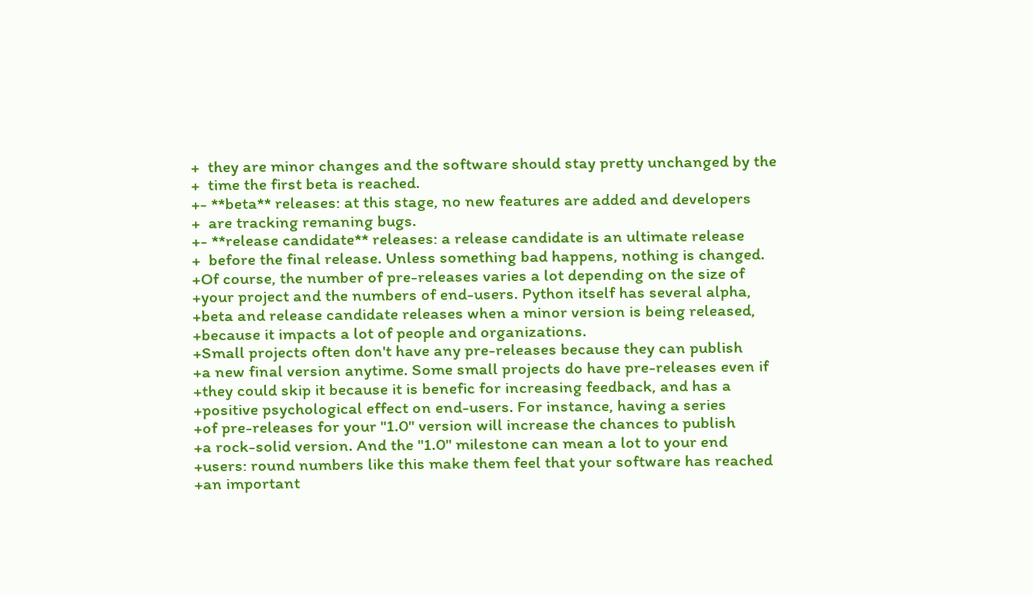+  they are minor changes and the software should stay pretty unchanged by the
+  time the first beta is reached.
+- **beta** releases: at this stage, no new features are added and developers
+  are tracking remaning bugs.
+- **release candidate** releases: a release candidate is an ultimate release
+  before the final release. Unless something bad happens, nothing is changed.
+Of course, the number of pre-releases varies a lot depending on the size of
+your project and the numbers of end-users. Python itself has several alpha,
+beta and release candidate releases when a minor version is being released,
+because it impacts a lot of people and organizations.
+Small projects often don't have any pre-releases because they can publish
+a new final version anytime. Some small projects do have pre-releases even if
+they could skip it because it is benefic for increasing feedback, and has a
+positive psychological effect on end-users. For instance, having a series
+of pre-releases for your "1.0" version will increase the chances to publish
+a rock-solid version. And the "1.0" milestone can mean a lot to your end
+users: round numbers like this make them feel that your software has reached
+an important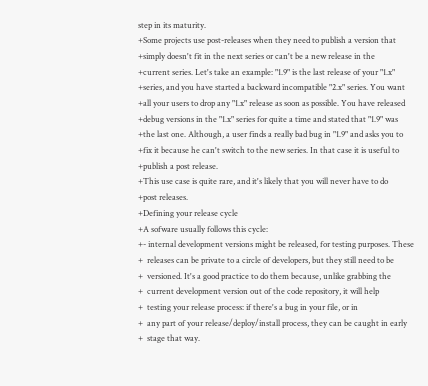step in its maturity.
+Some projects use post-releases when they need to publish a version that
+simply doesn't fit in the next series or can't be a new release in the
+current series. Let's take an example: "1.9" is the last release of your "1.x"
+series, and you have started a backward incompatible "2.x" series. You want
+all your users to drop any "1.x" release as soon as possible. You have released
+debug versions in the "1.x" series for quite a time and stated that "1.9" was
+the last one. Although, a user finds a really bad bug in "1.9" and asks you to
+fix it because he can't switch to the new series. In that case it is useful to
+publish a post release.
+This use case is quite rare, and it's likely that you will never have to do
+post releases.
+Defining your release cycle
+A sofware usually follows this cycle:
+- internal development versions might be released, for testing purposes. These
+  releases can be private to a circle of developers, but they still need to be
+  versioned. It's a good practice to do them because, unlike grabbing the
+  current development version out of the code repository, it will help
+  testing your release process: if there's a bug in your file, or in
+  any part of your release/deploy/install process, they can be caught in early
+  stage that way.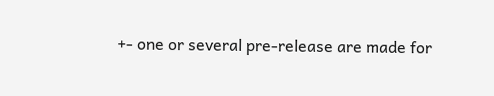+- one or several pre-release are made for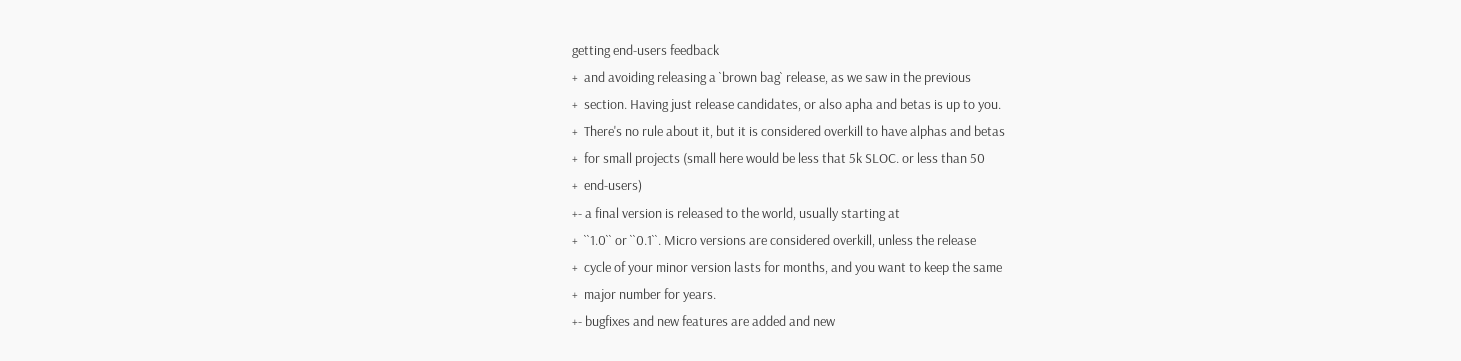getting end-users feedback
+  and avoiding releasing a `brown bag` release, as we saw in the previous
+  section. Having just release candidates, or also apha and betas is up to you.
+  There's no rule about it, but it is considered overkill to have alphas and betas
+  for small projects (small here would be less that 5k SLOC. or less than 50
+  end-users)
+- a final version is released to the world, usually starting at
+  ``1.0`` or ``0.1``. Micro versions are considered overkill, unless the release
+  cycle of your minor version lasts for months, and you want to keep the same
+  major number for years.
+- bugfixes and new features are added and new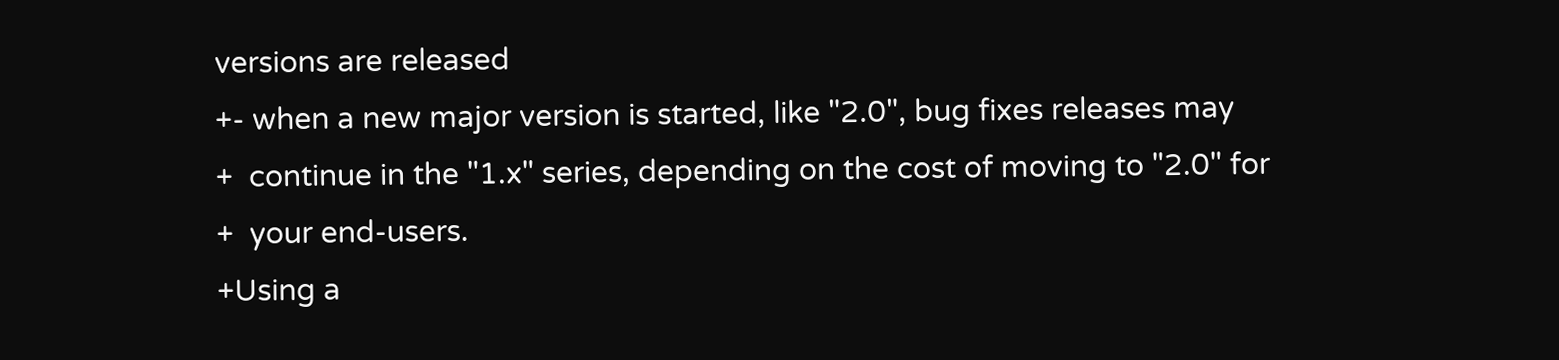versions are released
+- when a new major version is started, like "2.0", bug fixes releases may
+  continue in the "1.x" series, depending on the cost of moving to "2.0" for
+  your end-users.
+Using a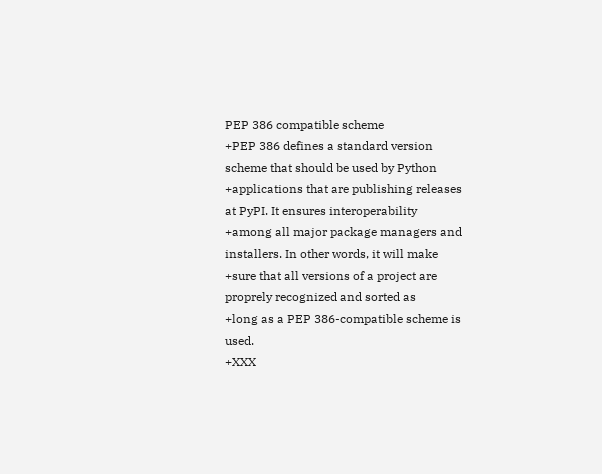PEP 386 compatible scheme
+PEP 386 defines a standard version scheme that should be used by Python
+applications that are publishing releases at PyPI. It ensures interoperability
+among all major package managers and installers. In other words, it will make
+sure that all versions of a project are proprely recognized and sorted as
+long as a PEP 386-compatible scheme is used.
+XXX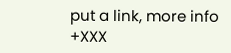put a link, more info
+XXX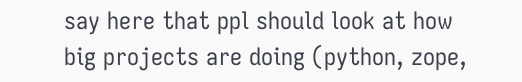say here that ppl should look at how big projects are doing (python, zope,